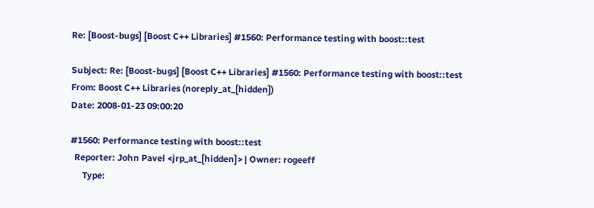Re: [Boost-bugs] [Boost C++ Libraries] #1560: Performance testing with boost::test

Subject: Re: [Boost-bugs] [Boost C++ Libraries] #1560: Performance testing with boost::test
From: Boost C++ Libraries (noreply_at_[hidden])
Date: 2008-01-23 09:00:20

#1560: Performance testing with boost::test
  Reporter: John Pavel <jrp_at_[hidden]> | Owner: rogeeff
      Type: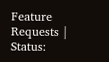Feature Requests | Status: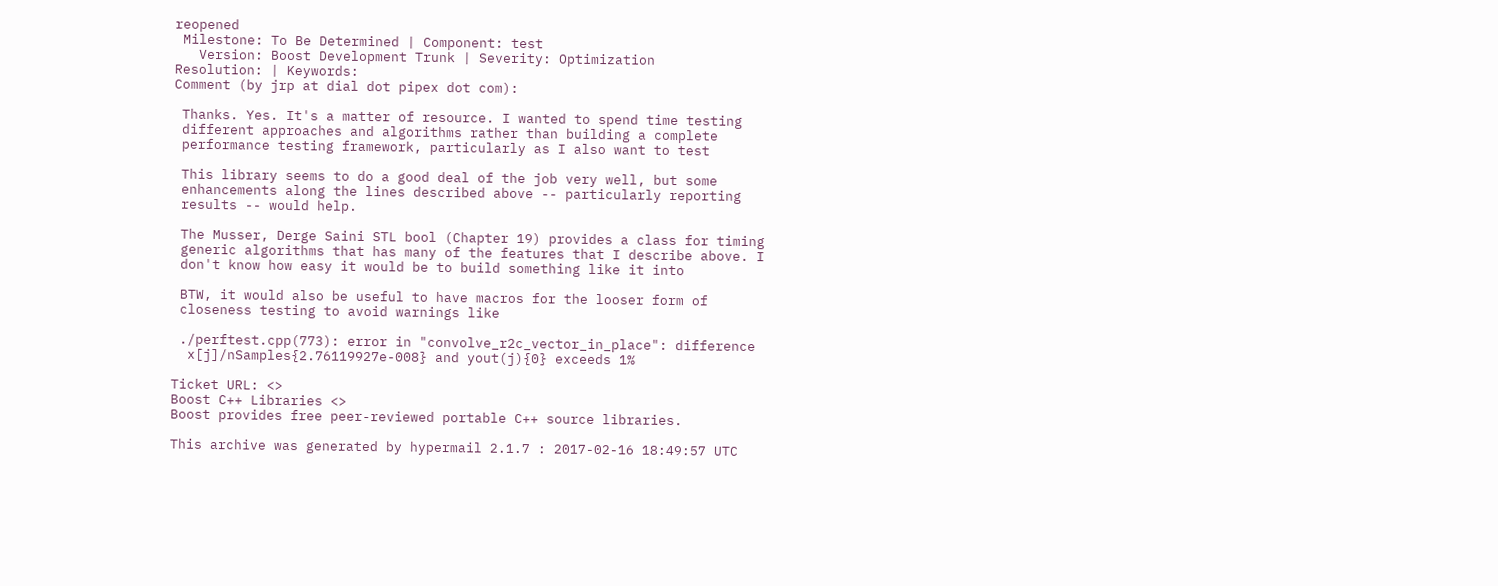reopened
 Milestone: To Be Determined | Component: test
   Version: Boost Development Trunk | Severity: Optimization
Resolution: | Keywords:
Comment (by jrp at dial dot pipex dot com):

 Thanks. Yes. It's a matter of resource. I wanted to spend time testing
 different approaches and algorithms rather than building a complete
 performance testing framework, particularly as I also want to test

 This library seems to do a good deal of the job very well, but some
 enhancements along the lines described above -- particularly reporting
 results -- would help.

 The Musser, Derge Saini STL bool (Chapter 19) provides a class for timing
 generic algorithms that has many of the features that I describe above. I
 don't know how easy it would be to build something like it into

 BTW, it would also be useful to have macros for the looser form of
 closeness testing to avoid warnings like

 ./perftest.cpp(773): error in "convolve_r2c_vector_in_place": difference
  x[j]/nSamples{2.76119927e-008} and yout(j){0} exceeds 1%

Ticket URL: <>
Boost C++ Libraries <>
Boost provides free peer-reviewed portable C++ source libraries.

This archive was generated by hypermail 2.1.7 : 2017-02-16 18:49:57 UTC